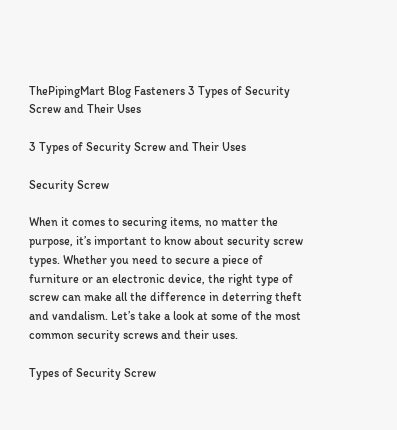ThePipingMart Blog Fasteners 3 Types of Security Screw and Their Uses

3 Types of Security Screw and Their Uses

Security Screw

When it comes to securing items, no matter the purpose, it’s important to know about security screw types. Whether you need to secure a piece of furniture or an electronic device, the right type of screw can make all the difference in deterring theft and vandalism. Let’s take a look at some of the most common security screws and their uses.

Types of Security Screw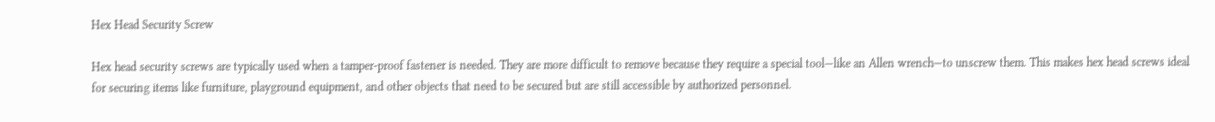Hex Head Security Screw

Hex head security screws are typically used when a tamper-proof fastener is needed. They are more difficult to remove because they require a special tool—like an Allen wrench—to unscrew them. This makes hex head screws ideal for securing items like furniture, playground equipment, and other objects that need to be secured but are still accessible by authorized personnel.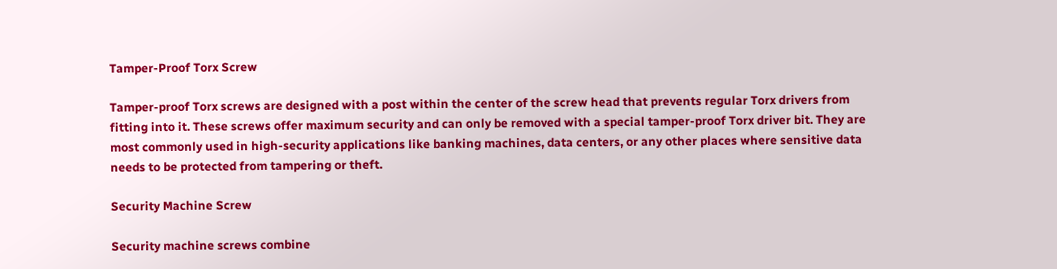Tamper-Proof Torx Screw

Tamper-proof Torx screws are designed with a post within the center of the screw head that prevents regular Torx drivers from fitting into it. These screws offer maximum security and can only be removed with a special tamper-proof Torx driver bit. They are most commonly used in high-security applications like banking machines, data centers, or any other places where sensitive data needs to be protected from tampering or theft.

Security Machine Screw

Security machine screws combine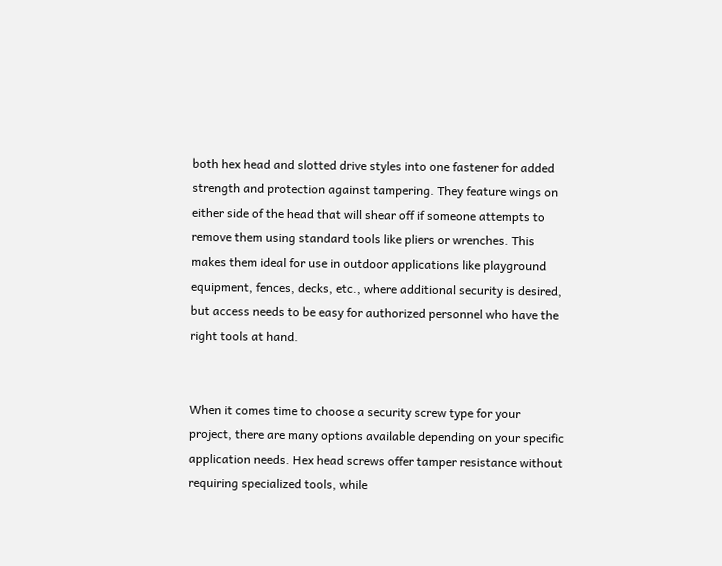both hex head and slotted drive styles into one fastener for added strength and protection against tampering. They feature wings on either side of the head that will shear off if someone attempts to remove them using standard tools like pliers or wrenches. This makes them ideal for use in outdoor applications like playground equipment, fences, decks, etc., where additional security is desired, but access needs to be easy for authorized personnel who have the right tools at hand.


When it comes time to choose a security screw type for your project, there are many options available depending on your specific application needs. Hex head screws offer tamper resistance without requiring specialized tools, while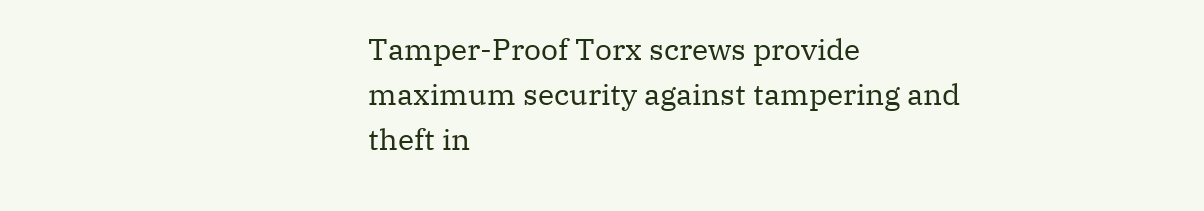Tamper-Proof Torx screws provide maximum security against tampering and theft in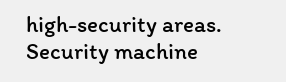high-security areas. Security machine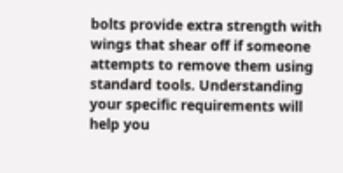bolts provide extra strength with wings that shear off if someone attempts to remove them using standard tools. Understanding your specific requirements will help you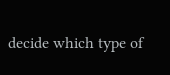decide which type of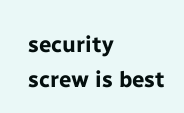security screw is best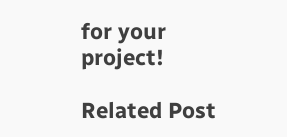for your project!

Related Post